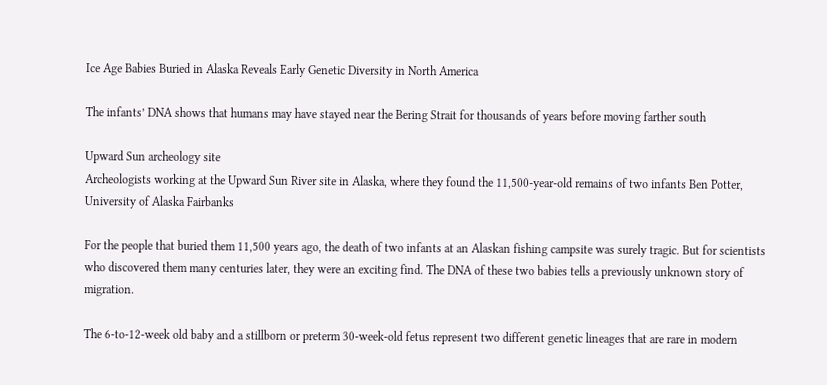Ice Age Babies Buried in Alaska Reveals Early Genetic Diversity in North America

The infants’ DNA shows that humans may have stayed near the Bering Strait for thousands of years before moving farther south

Upward Sun archeology site
Archeologists working at the Upward Sun River site in Alaska, where they found the 11,500-year-old remains of two infants Ben Potter, University of Alaska Fairbanks

For the people that buried them 11,500 years ago, the death of two infants at an Alaskan fishing campsite was surely tragic. But for scientists who discovered them many centuries later, they were an exciting find. The DNA of these two babies tells a previously unknown story of migration.

The 6-to-12-week old baby and a stillborn or preterm 30-week-old fetus represent two different genetic lineages that are rare in modern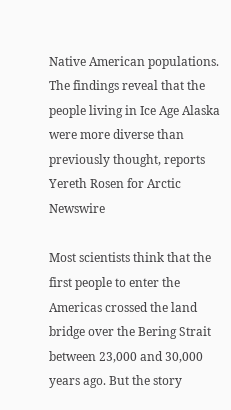Native American populations. The findings reveal that the people living in Ice Age Alaska were more diverse than previously thought, reports Yereth Rosen for Arctic Newswire

Most scientists think that the first people to enter the Americas crossed the land bridge over the Bering Strait between 23,000 and 30,000 years ago. But the story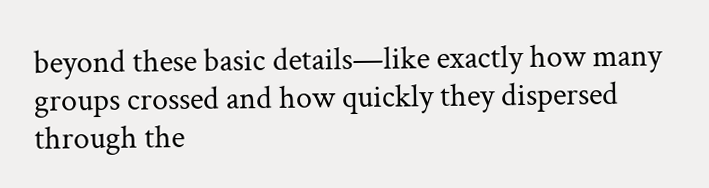beyond these basic details—like exactly how many groups crossed and how quickly they dispersed through the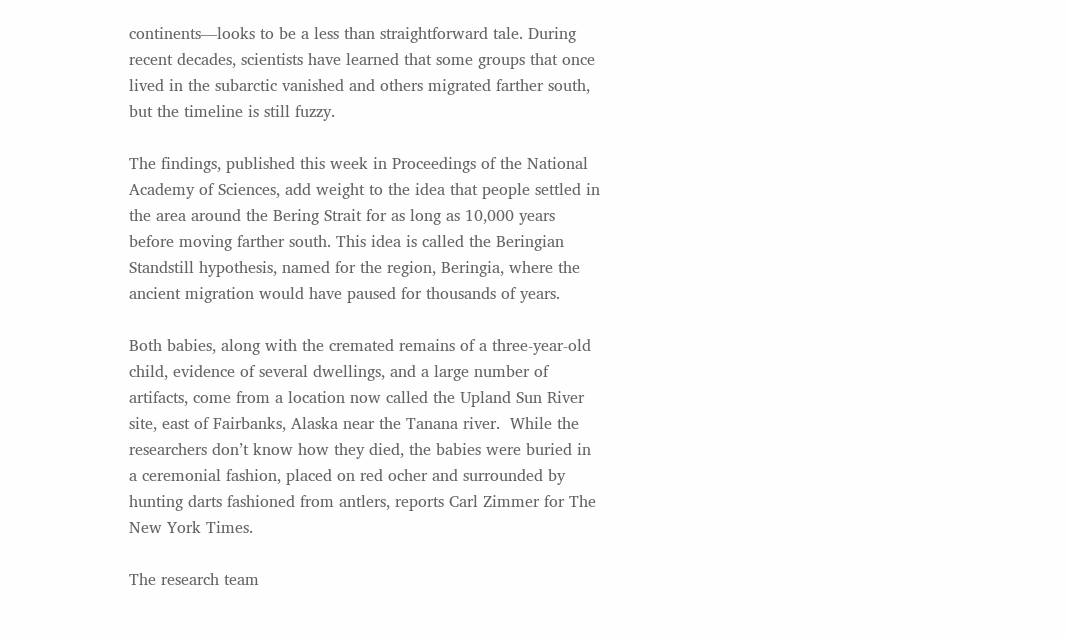continents—looks to be a less than straightforward tale. During recent decades, scientists have learned that some groups that once lived in the subarctic vanished and others migrated farther south, but the timeline is still fuzzy.

The findings, published this week in Proceedings of the National Academy of Sciences, add weight to the idea that people settled in the area around the Bering Strait for as long as 10,000 years before moving farther south. This idea is called the Beringian Standstill hypothesis, named for the region, Beringia, where the ancient migration would have paused for thousands of years.

Both babies, along with the cremated remains of a three-year-old child, evidence of several dwellings, and a large number of artifacts, come from a location now called the Upland Sun River site, east of Fairbanks, Alaska near the Tanana river.  While the researchers don’t know how they died, the babies were buried in a ceremonial fashion, placed on red ocher and surrounded by hunting darts fashioned from antlers, reports Carl Zimmer for The New York Times.

The research team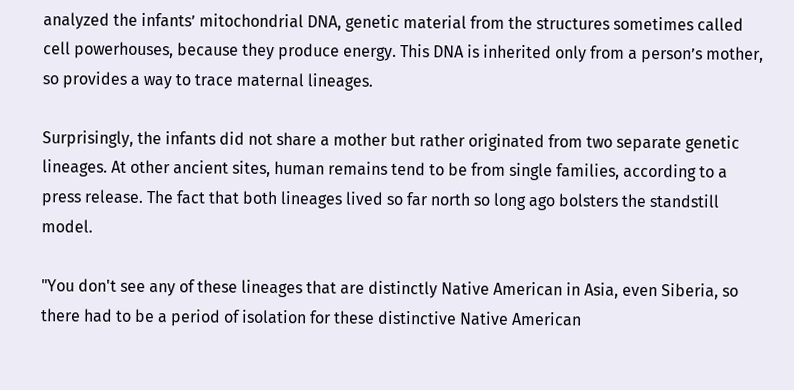analyzed the infants’ mitochondrial DNA, genetic material from the structures sometimes called cell powerhouses, because they produce energy. This DNA is inherited only from a person’s mother, so provides a way to trace maternal lineages.

Surprisingly, the infants did not share a mother but rather originated from two separate genetic lineages. At other ancient sites, human remains tend to be from single families, according to a press release. The fact that both lineages lived so far north so long ago bolsters the standstill model.

"You don't see any of these lineages that are distinctly Native American in Asia, even Siberia, so there had to be a period of isolation for these distinctive Native American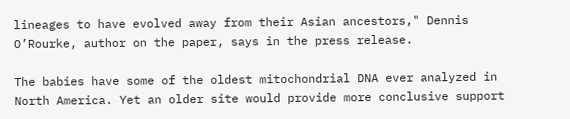lineages to have evolved away from their Asian ancestors," Dennis O’Rourke, author on the paper, says in the press release.

The babies have some of the oldest mitochondrial DNA ever analyzed in North America. Yet an older site would provide more conclusive support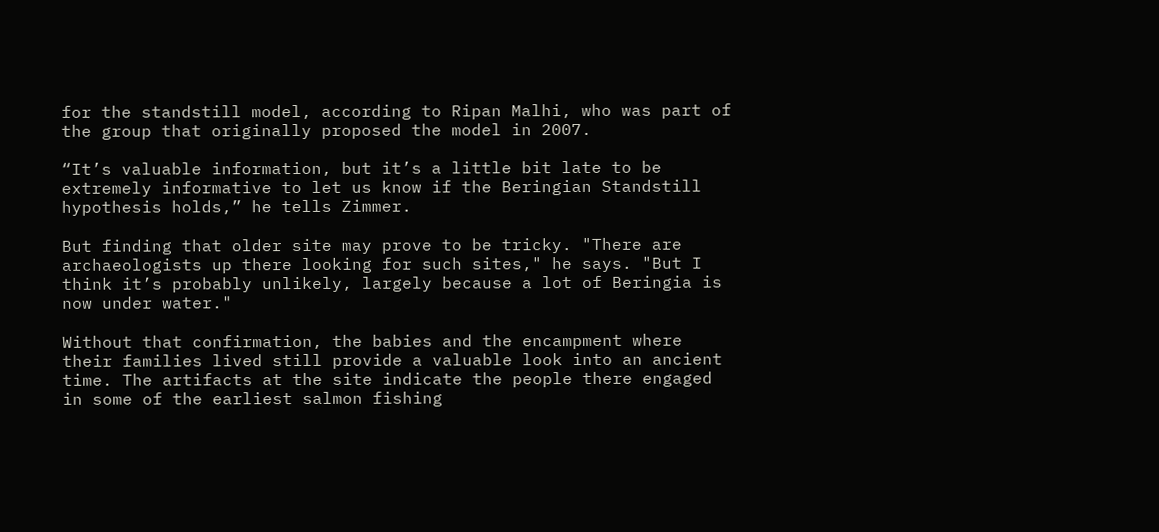for the standstill model, according to Ripan Malhi, who was part of the group that originally proposed the model in 2007.

“It’s valuable information, but it’s a little bit late to be extremely informative to let us know if the Beringian Standstill hypothesis holds,” he tells Zimmer.

But finding that older site may prove to be tricky. "There are archaeologists up there looking for such sites," he says. "But I think it’s probably unlikely, largely because a lot of Beringia is now under water."

Without that confirmation, the babies and the encampment where their families lived still provide a valuable look into an ancient time. The artifacts at the site indicate the people there engaged in some of the earliest salmon fishing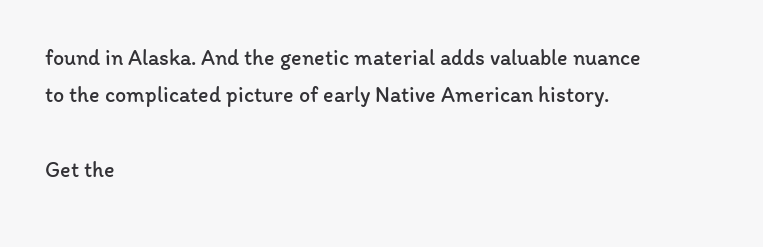found in Alaska. And the genetic material adds valuable nuance to the complicated picture of early Native American history.

Get the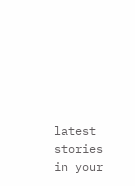latest stories in your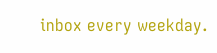inbox every weekday.